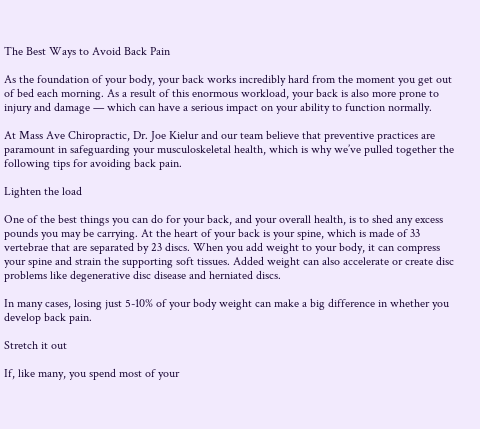The Best Ways to Avoid Back Pain

As the foundation of your body, your back works incredibly hard from the moment you get out of bed each morning. As a result of this enormous workload, your back is also more prone to injury and damage — which can have a serious impact on your ability to function normally.

At Mass Ave Chiropractic, Dr. Joe Kielur and our team believe that preventive practices are paramount in safeguarding your musculoskeletal health, which is why we’ve pulled together the following tips for avoiding back pain.

Lighten the load

One of the best things you can do for your back, and your overall health, is to shed any excess pounds you may be carrying. At the heart of your back is your spine, which is made of 33 vertebrae that are separated by 23 discs. When you add weight to your body, it can compress your spine and strain the supporting soft tissues. Added weight can also accelerate or create disc problems like degenerative disc disease and herniated discs.

In many cases, losing just 5-10% of your body weight can make a big difference in whether you develop back pain.

Stretch it out

If, like many, you spend most of your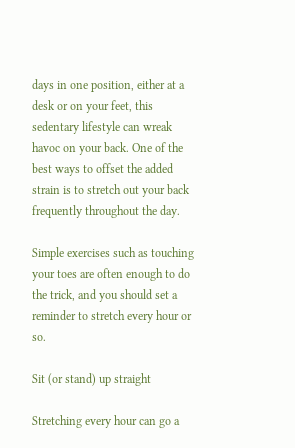days in one position, either at a desk or on your feet, this sedentary lifestyle can wreak havoc on your back. One of the best ways to offset the added strain is to stretch out your back frequently throughout the day.

Simple exercises such as touching your toes are often enough to do the trick, and you should set a reminder to stretch every hour or so.

Sit (or stand) up straight

Stretching every hour can go a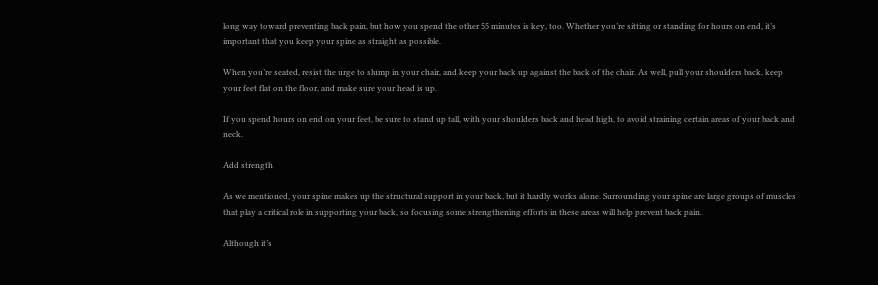long way toward preventing back pain, but how you spend the other 55 minutes is key, too. Whether you’re sitting or standing for hours on end, it’s important that you keep your spine as straight as possible.

When you’re seated, resist the urge to slump in your chair, and keep your back up against the back of the chair. As well, pull your shoulders back, keep your feet flat on the floor, and make sure your head is up.

If you spend hours on end on your feet, be sure to stand up tall, with your shoulders back and head high, to avoid straining certain areas of your back and neck.

Add strength

As we mentioned, your spine makes up the structural support in your back, but it hardly works alone. Surrounding your spine are large groups of muscles that play a critical role in supporting your back, so focusing some strengthening efforts in these areas will help prevent back pain.

Although it’s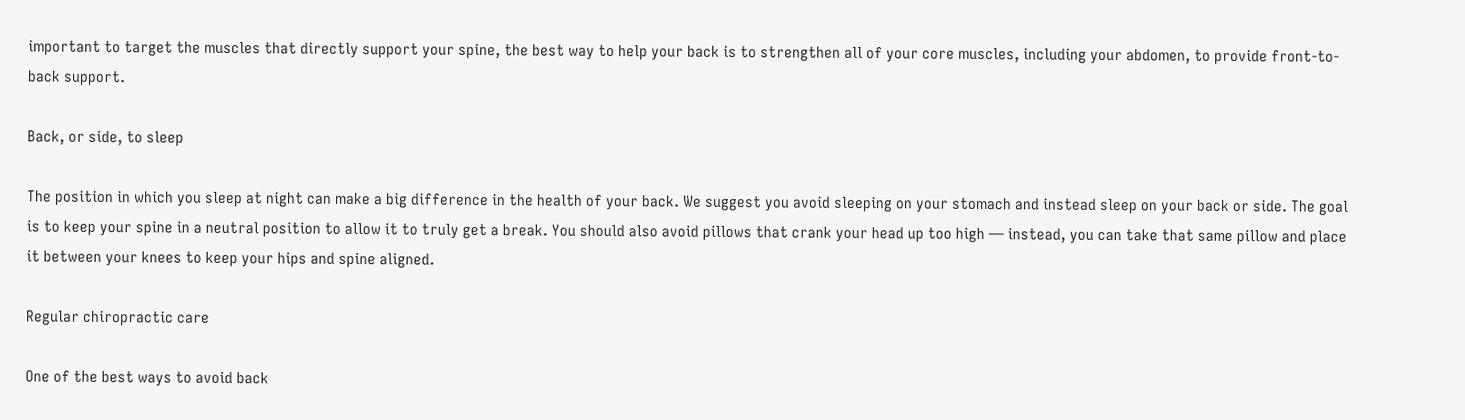important to target the muscles that directly support your spine, the best way to help your back is to strengthen all of your core muscles, including your abdomen, to provide front-to-back support.

Back, or side, to sleep

The position in which you sleep at night can make a big difference in the health of your back. We suggest you avoid sleeping on your stomach and instead sleep on your back or side. The goal is to keep your spine in a neutral position to allow it to truly get a break. You should also avoid pillows that crank your head up too high — instead, you can take that same pillow and place it between your knees to keep your hips and spine aligned.

Regular chiropractic care

One of the best ways to avoid back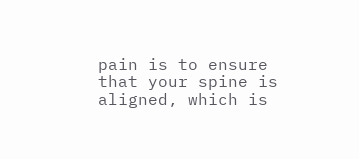pain is to ensure that your spine is aligned, which is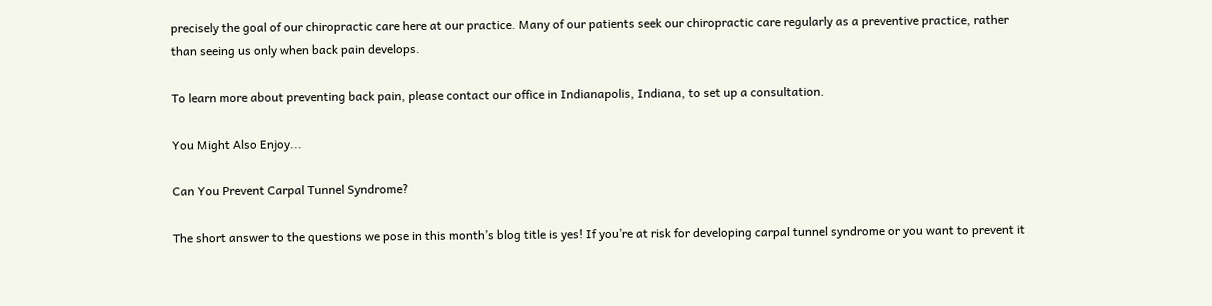precisely the goal of our chiropractic care here at our practice. Many of our patients seek our chiropractic care regularly as a preventive practice, rather than seeing us only when back pain develops.

To learn more about preventing back pain, please contact our office in Indianapolis, Indiana, to set up a consultation.

You Might Also Enjoy...

Can You Prevent Carpal Tunnel Syndrome?

The short answer to the questions we pose in this month’s blog title is yes! If you’re at risk for developing carpal tunnel syndrome or you want to prevent it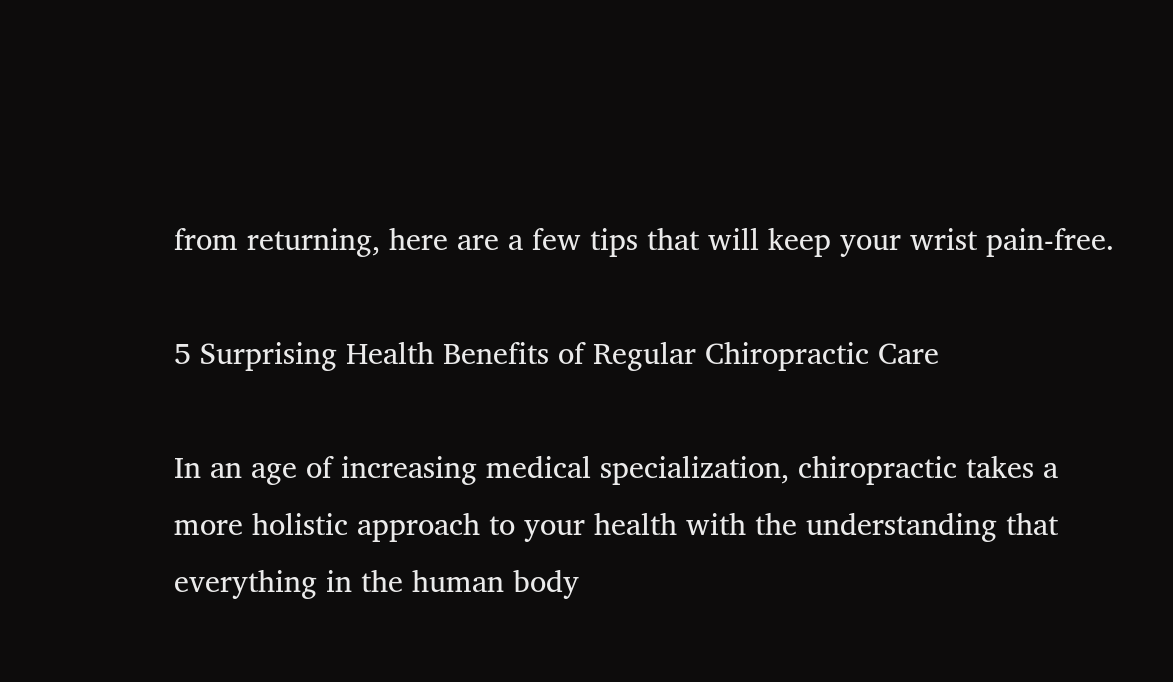from returning, here are a few tips that will keep your wrist pain-free.

5 Surprising Health Benefits of Regular Chiropractic Care

In an age of increasing medical specialization, chiropractic takes a more holistic approach to your health with the understanding that everything in the human body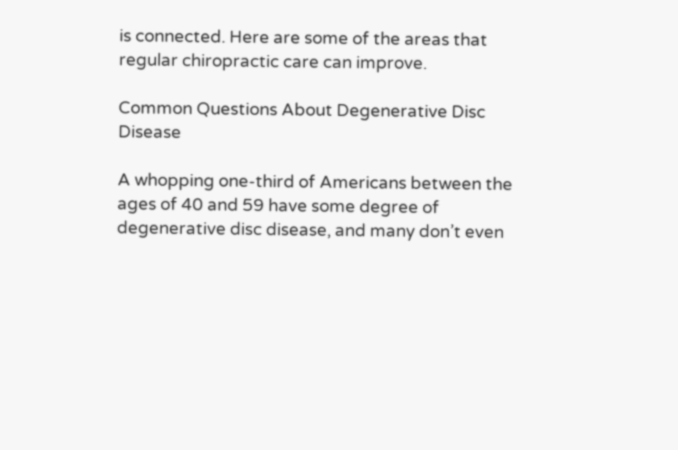is connected. Here are some of the areas that regular chiropractic care can improve.

Common Questions About Degenerative Disc Disease

A whopping one-third of Americans between the ages of 40 and 59 have some degree of degenerative disc disease, and many don’t even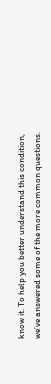know it. To help you better understand this condition, we’ve answered some of the more common questions.